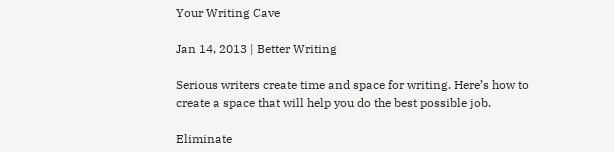Your Writing Cave

Jan 14, 2013 | Better Writing

Serious writers create time and space for writing. Here’s how to create a space that will help you do the best possible job.

Eliminate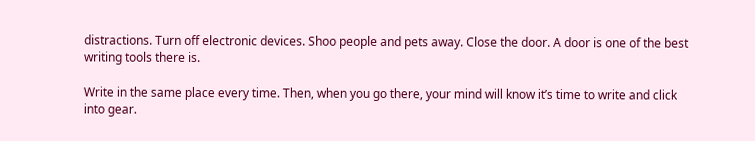distractions. Turn off electronic devices. Shoo people and pets away. Close the door. A door is one of the best writing tools there is.

Write in the same place every time. Then, when you go there, your mind will know it’s time to write and click into gear.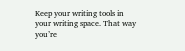Keep your writing tools in your writing space. That way you’re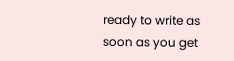ready to write as soon as you get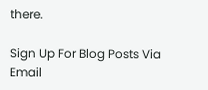there.

Sign Up For Blog Posts Via Email